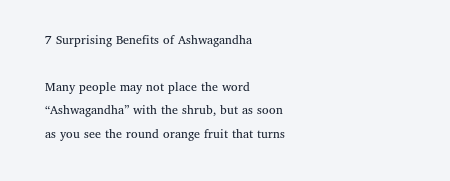7 Surprising Benefits of Ashwagandha

Many people may not place the word “Ashwagandha” with the shrub, but as soon as you see the round orange fruit that turns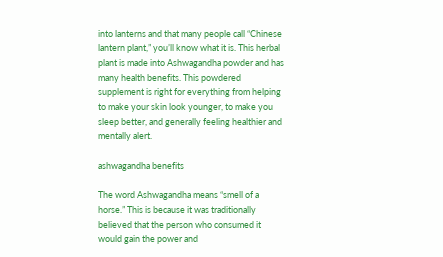into lanterns and that many people call “Chinese lantern plant,” you’ll know what it is. This herbal plant is made into Ashwagandha powder and has many health benefits. This powdered supplement is right for everything from helping to make your skin look younger, to make you sleep better, and generally feeling healthier and mentally alert.

ashwagandha benefits

The word Ashwagandha means “smell of a horse.” This is because it was traditionally believed that the person who consumed it would gain the power and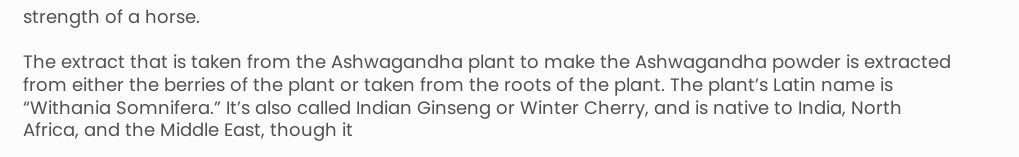strength of a horse.

The extract that is taken from the Ashwagandha plant to make the Ashwagandha powder is extracted from either the berries of the plant or taken from the roots of the plant. The plant’s Latin name is “Withania Somnifera.” It’s also called Indian Ginseng or Winter Cherry, and is native to India, North Africa, and the Middle East, though it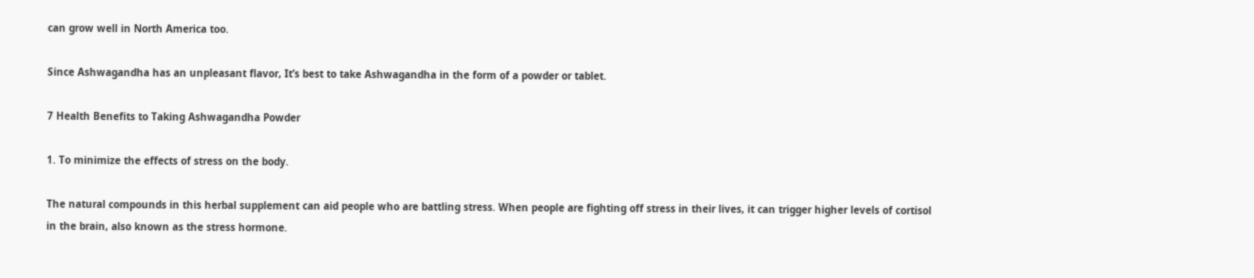can grow well in North America too.

Since Ashwagandha has an unpleasant flavor, It’s best to take Ashwagandha in the form of a powder or tablet.

7 Health Benefits to Taking Ashwagandha Powder

1. To minimize the effects of stress on the body.

The natural compounds in this herbal supplement can aid people who are battling stress. When people are fighting off stress in their lives, it can trigger higher levels of cortisol in the brain, also known as the stress hormone.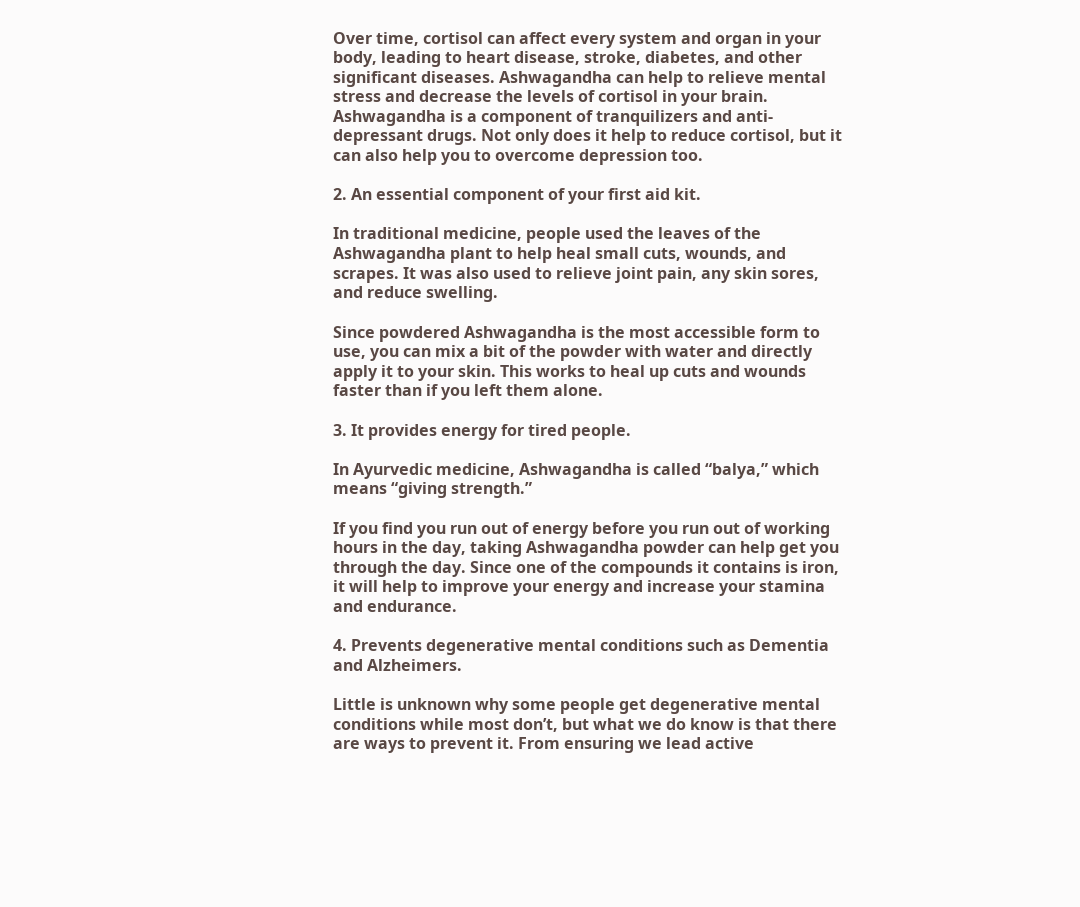Over time, cortisol can affect every system and organ in your body, leading to heart disease, stroke, diabetes, and other significant diseases. Ashwagandha can help to relieve mental stress and decrease the levels of cortisol in your brain. Ashwagandha is a component of tranquilizers and anti-depressant drugs. Not only does it help to reduce cortisol, but it can also help you to overcome depression too.

2. An essential component of your first aid kit.

In traditional medicine, people used the leaves of the Ashwagandha plant to help heal small cuts, wounds, and scrapes. It was also used to relieve joint pain, any skin sores, and reduce swelling.

Since powdered Ashwagandha is the most accessible form to use, you can mix a bit of the powder with water and directly apply it to your skin. This works to heal up cuts and wounds faster than if you left them alone.

3. It provides energy for tired people.

In Ayurvedic medicine, Ashwagandha is called “balya,” which means “giving strength.”

If you find you run out of energy before you run out of working hours in the day, taking Ashwagandha powder can help get you through the day. Since one of the compounds it contains is iron, it will help to improve your energy and increase your stamina and endurance.

4. Prevents degenerative mental conditions such as Dementia and Alzheimers.

Little is unknown why some people get degenerative mental conditions while most don’t, but what we do know is that there are ways to prevent it. From ensuring we lead active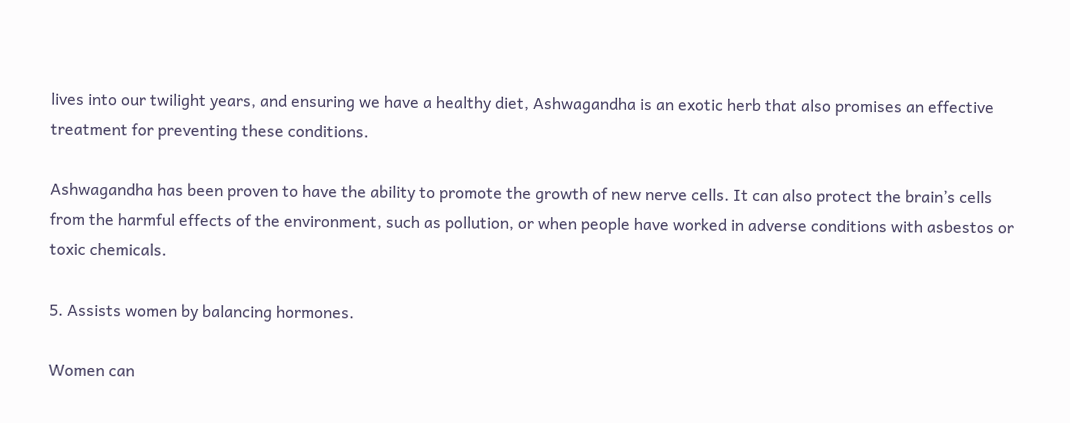lives into our twilight years, and ensuring we have a healthy diet, Ashwagandha is an exotic herb that also promises an effective treatment for preventing these conditions.

Ashwagandha has been proven to have the ability to promote the growth of new nerve cells. It can also protect the brain’s cells from the harmful effects of the environment, such as pollution, or when people have worked in adverse conditions with asbestos or toxic chemicals.

5. Assists women by balancing hormones.

Women can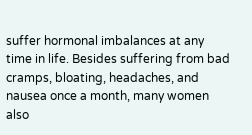suffer hormonal imbalances at any time in life. Besides suffering from bad cramps, bloating, headaches, and nausea once a month, many women also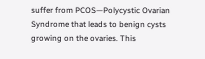suffer from PCOS—Polycystic Ovarian Syndrome that leads to benign cysts growing on the ovaries. This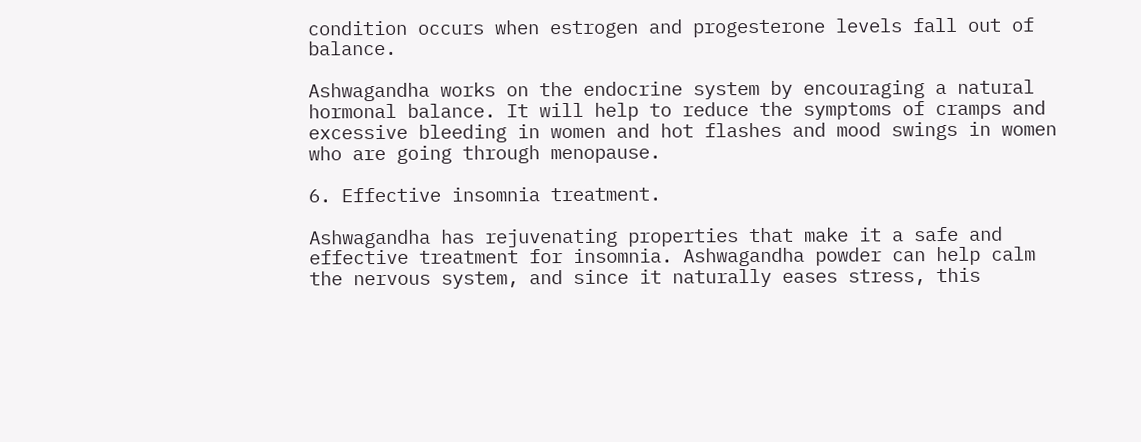condition occurs when estrogen and progesterone levels fall out of balance.

Ashwagandha works on the endocrine system by encouraging a natural hormonal balance. It will help to reduce the symptoms of cramps and excessive bleeding in women and hot flashes and mood swings in women who are going through menopause.

6. Effective insomnia treatment.

Ashwagandha has rejuvenating properties that make it a safe and effective treatment for insomnia. Ashwagandha powder can help calm the nervous system, and since it naturally eases stress, this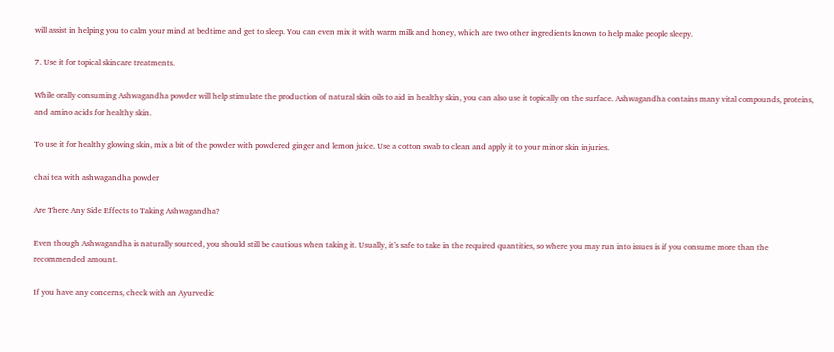will assist in helping you to calm your mind at bedtime and get to sleep. You can even mix it with warm milk and honey, which are two other ingredients known to help make people sleepy.

7. Use it for topical skincare treatments.

While orally consuming Ashwagandha powder will help stimulate the production of natural skin oils to aid in healthy skin, you can also use it topically on the surface. Ashwagandha contains many vital compounds, proteins, and amino acids for healthy skin.

To use it for healthy glowing skin, mix a bit of the powder with powdered ginger and lemon juice. Use a cotton swab to clean and apply it to your minor skin injuries.

chai tea with ashwagandha powder

Are There Any Side Effects to Taking Ashwagandha?

Even though Ashwagandha is naturally sourced, you should still be cautious when taking it. Usually, it’s safe to take in the required quantities, so where you may run into issues is if you consume more than the recommended amount.

If you have any concerns, check with an Ayurvedic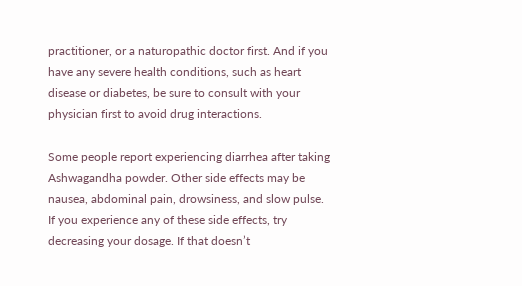practitioner, or a naturopathic doctor first. And if you have any severe health conditions, such as heart disease or diabetes, be sure to consult with your physician first to avoid drug interactions.

Some people report experiencing diarrhea after taking Ashwagandha powder. Other side effects may be nausea, abdominal pain, drowsiness, and slow pulse. If you experience any of these side effects, try decreasing your dosage. If that doesn’t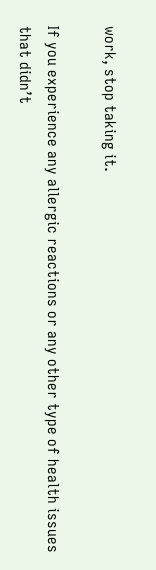work, stop taking it.

If you experience any allergic reactions or any other type of health issues that didn’t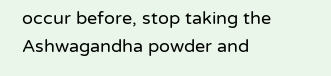occur before, stop taking the Ashwagandha powder and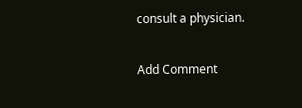consult a physician.

Add Comment